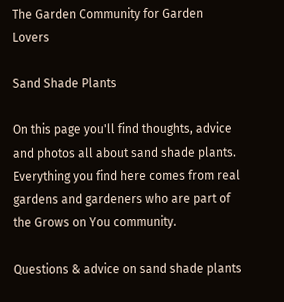The Garden Community for Garden Lovers

Sand Shade Plants

On this page you'll find thoughts, advice and photos all about sand shade plants. Everything you find here comes from real gardens and gardeners who are part of the Grows on You community.

Questions & advice on sand shade plants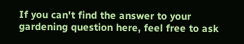If you can't find the answer to your gardening question here, feel free to ask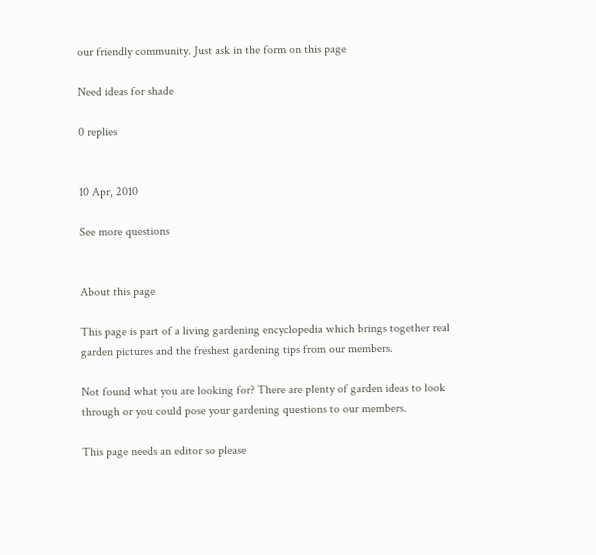our friendly community. Just ask in the form on this page

Need ideas for shade

0 replies


10 Apr, 2010

See more questions


About this page

This page is part of a living gardening encyclopedia which brings together real garden pictures and the freshest gardening tips from our members.

Not found what you are looking for? There are plenty of garden ideas to look through or you could pose your gardening questions to our members.

This page needs an editor so please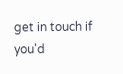get in touch if you'd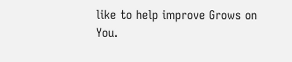like to help improve Grows on You.